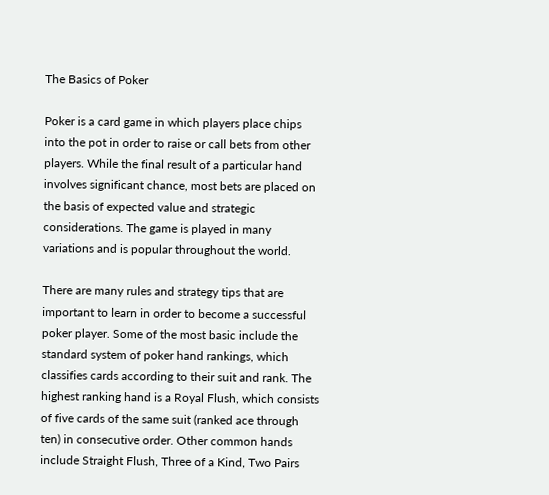The Basics of Poker

Poker is a card game in which players place chips into the pot in order to raise or call bets from other players. While the final result of a particular hand involves significant chance, most bets are placed on the basis of expected value and strategic considerations. The game is played in many variations and is popular throughout the world.

There are many rules and strategy tips that are important to learn in order to become a successful poker player. Some of the most basic include the standard system of poker hand rankings, which classifies cards according to their suit and rank. The highest ranking hand is a Royal Flush, which consists of five cards of the same suit (ranked ace through ten) in consecutive order. Other common hands include Straight Flush, Three of a Kind, Two Pairs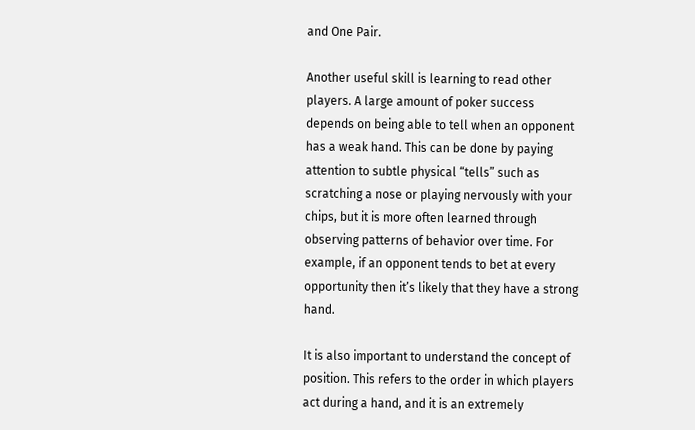and One Pair.

Another useful skill is learning to read other players. A large amount of poker success depends on being able to tell when an opponent has a weak hand. This can be done by paying attention to subtle physical “tells” such as scratching a nose or playing nervously with your chips, but it is more often learned through observing patterns of behavior over time. For example, if an opponent tends to bet at every opportunity then it’s likely that they have a strong hand.

It is also important to understand the concept of position. This refers to the order in which players act during a hand, and it is an extremely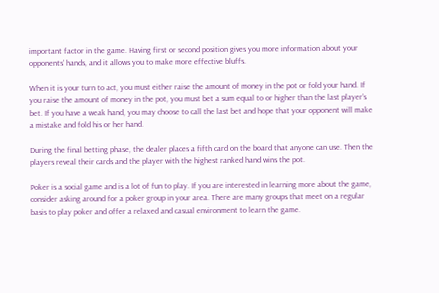important factor in the game. Having first or second position gives you more information about your opponents’ hands, and it allows you to make more effective bluffs.

When it is your turn to act, you must either raise the amount of money in the pot or fold your hand. If you raise the amount of money in the pot, you must bet a sum equal to or higher than the last player’s bet. If you have a weak hand, you may choose to call the last bet and hope that your opponent will make a mistake and fold his or her hand.

During the final betting phase, the dealer places a fifth card on the board that anyone can use. Then the players reveal their cards and the player with the highest ranked hand wins the pot.

Poker is a social game and is a lot of fun to play. If you are interested in learning more about the game, consider asking around for a poker group in your area. There are many groups that meet on a regular basis to play poker and offer a relaxed and casual environment to learn the game.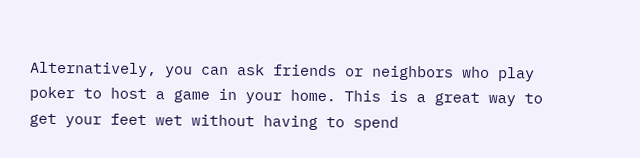Alternatively, you can ask friends or neighbors who play poker to host a game in your home. This is a great way to get your feet wet without having to spend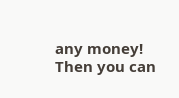any money! Then you can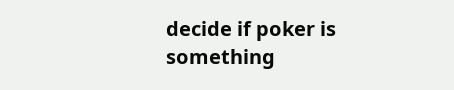decide if poker is something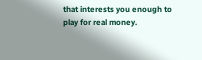that interests you enough to play for real money.